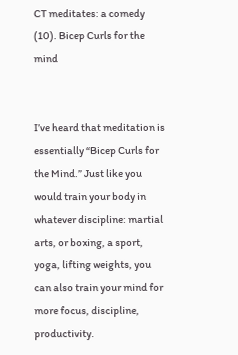CT meditates: a comedy (10). Bicep Curls for the mind


I’ve heard that meditation is essentially “Bicep Curls for the Mind.” Just like you would train your body in whatever discipline: martial arts, or boxing, a sport, yoga, lifting weights, you can also train your mind for more focus, discipline, productivity.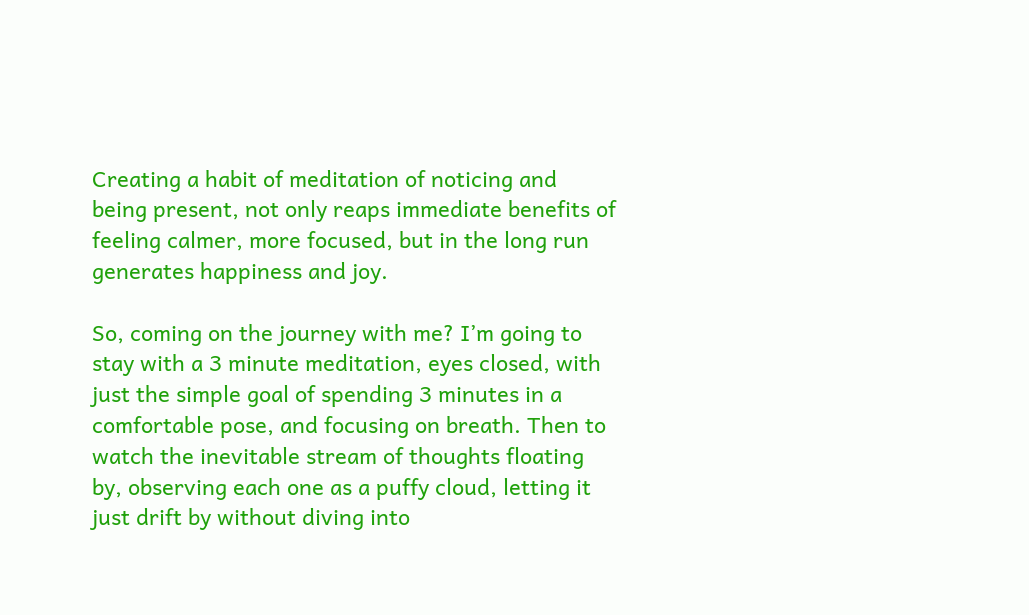Creating a habit of meditation of noticing and being present, not only reaps immediate benefits of feeling calmer, more focused, but in the long run generates happiness and joy.

So, coming on the journey with me? I’m going to stay with a 3 minute meditation, eyes closed, with just the simple goal of spending 3 minutes in a comfortable pose, and focusing on breath. Then to watch the inevitable stream of thoughts floating by, observing each one as a puffy cloud, letting it just drift by without diving into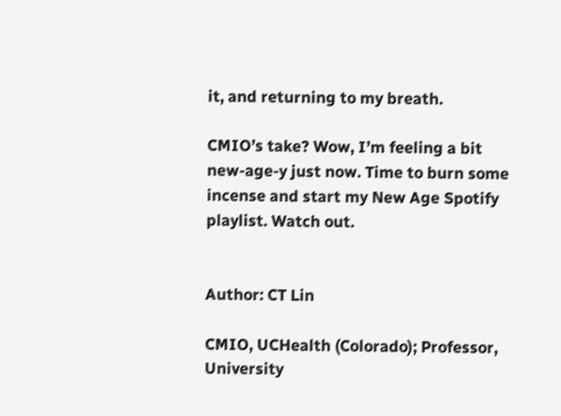it, and returning to my breath.

CMIO’s take? Wow, I’m feeling a bit new-age-y just now. Time to burn some incense and start my New Age Spotify playlist. Watch out.


Author: CT Lin

CMIO, UCHealth (Colorado); Professor, University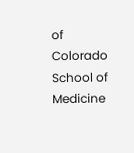of Colorado School of Medicine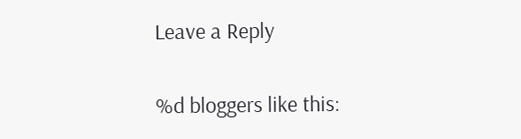Leave a Reply

%d bloggers like this: